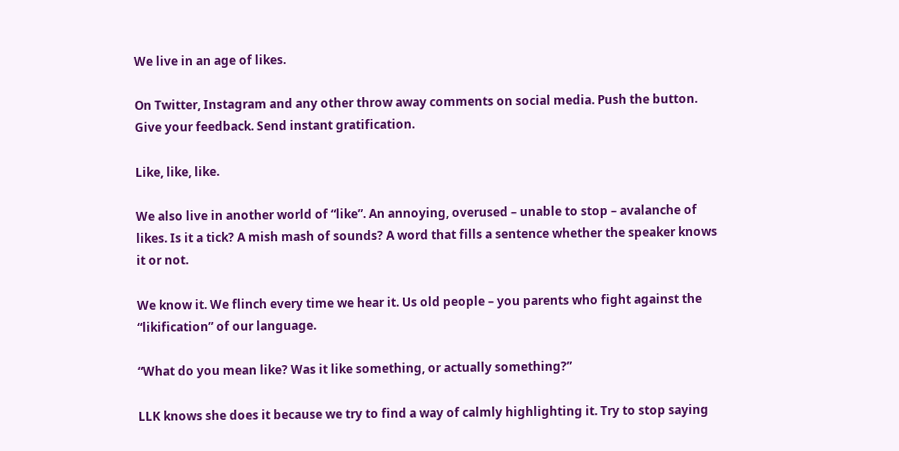We live in an age of likes.

On Twitter, Instagram and any other throw away comments on social media. Push the button. Give your feedback. Send instant gratification.

Like, like, like.

We also live in another world of “like”. An annoying, overused – unable to stop – avalanche of likes. Is it a tick? A mish mash of sounds? A word that fills a sentence whether the speaker knows it or not.

We know it. We flinch every time we hear it. Us old people – you parents who fight against the “likification” of our language.

“What do you mean like? Was it like something, or actually something?”

LLK knows she does it because we try to find a way of calmly highlighting it. Try to stop saying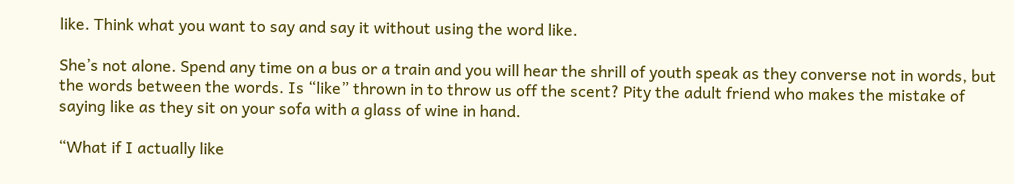like. Think what you want to say and say it without using the word like.

She’s not alone. Spend any time on a bus or a train and you will hear the shrill of youth speak as they converse not in words, but the words between the words. Is “like” thrown in to throw us off the scent? Pity the adult friend who makes the mistake of saying like as they sit on your sofa with a glass of wine in hand.

“What if I actually like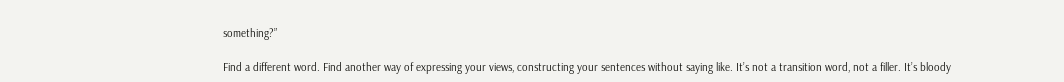something?”

Find a different word. Find another way of expressing your views, constructing your sentences without saying like. It’s not a transition word, not a filler. It’s bloody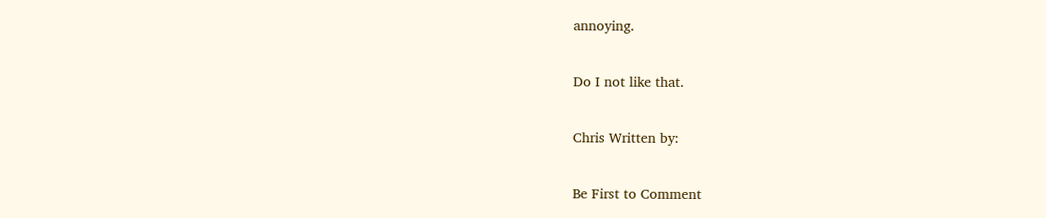annoying.

Do I not like that.

Chris Written by:

Be First to Comment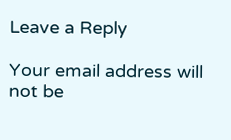Leave a Reply

Your email address will not be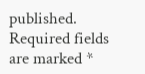published. Required fields are marked *